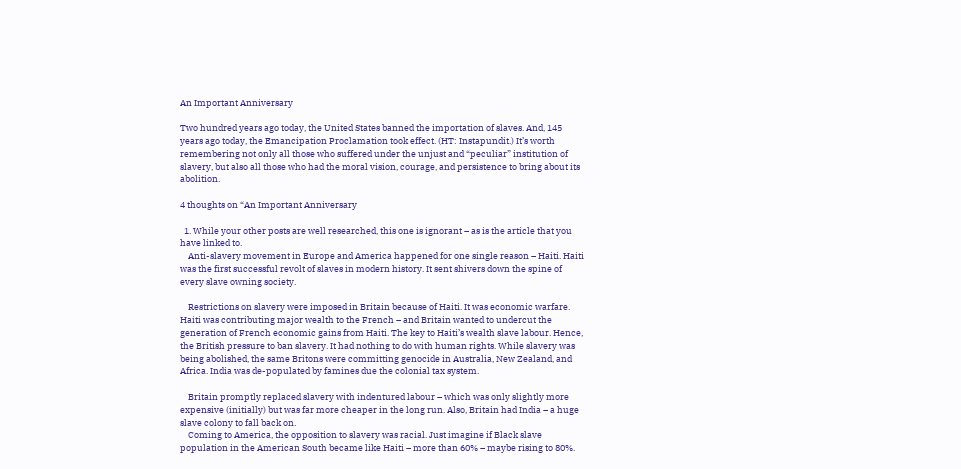An Important Anniversary

Two hundred years ago today, the United States banned the importation of slaves. And, 145 years ago today, the Emancipation Proclamation took effect. (HT: Instapundit.) It’s worth remembering not only all those who suffered under the unjust and “peculiar” institution of slavery, but also all those who had the moral vision, courage, and persistence to bring about its abolition.

4 thoughts on “An Important Anniversary

  1. While your other posts are well researched, this one is ignorant – as is the article that you have linked to.
    Anti-slavery movement in Europe and America happened for one single reason – Haiti. Haiti was the first successful revolt of slaves in modern history. It sent shivers down the spine of every slave owning society.

    Restrictions on slavery were imposed in Britain because of Haiti. It was economic warfare. Haiti was contributing major wealth to the French – and Britain wanted to undercut the generation of French economic gains from Haiti. The key to Haiti’s wealth slave labour. Hence, the British pressure to ban slavery. It had nothing to do with human rights. While slavery was being abolished, the same Britons were committing genocide in Australia, New Zealand, and Africa. India was de-populated by famines due the colonial tax system.

    Britain promptly replaced slavery with indentured labour – which was only slightly more expensive (initially) but was far more cheaper in the long run. Also, Britain had India – a huge slave colony to fall back on.
    Coming to America, the opposition to slavery was racial. Just imagine if Black slave population in the American South became like Haiti – more than 60% – maybe rising to 80%.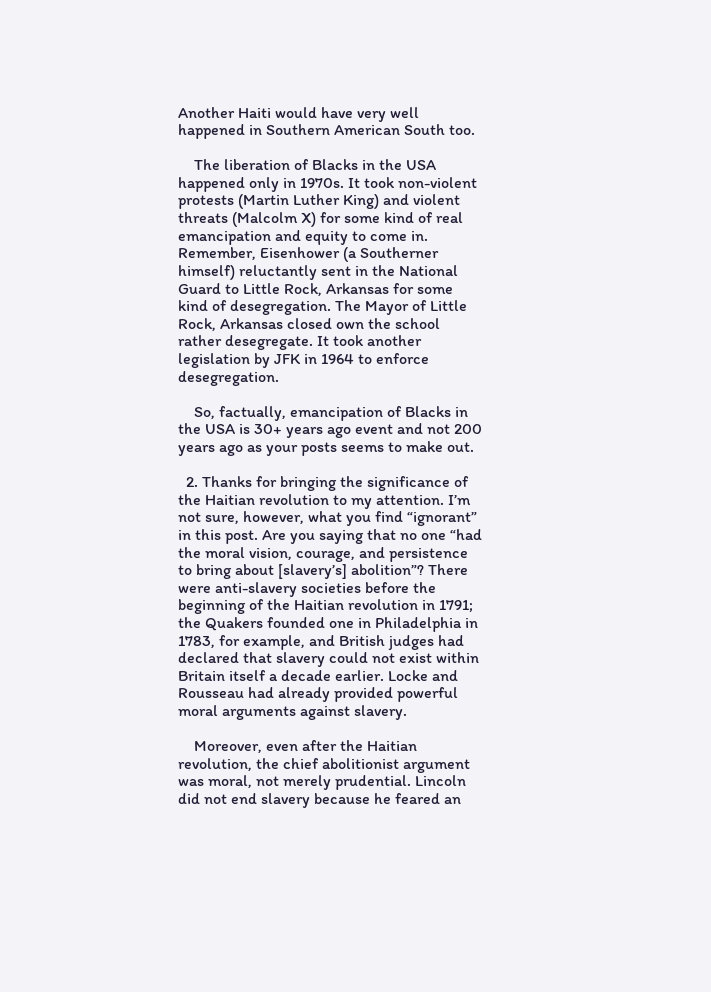Another Haiti would have very well happened in Southern American South too.

    The liberation of Blacks in the USA happened only in 1970s. It took non-violent protests (Martin Luther King) and violent threats (Malcolm X) for some kind of real emancipation and equity to come in. Remember, Eisenhower (a Southerner himself) reluctantly sent in the National Guard to Little Rock, Arkansas for some kind of desegregation. The Mayor of Little Rock, Arkansas closed own the school rather desegregate. It took another legislation by JFK in 1964 to enforce desegregation.

    So, factually, emancipation of Blacks in the USA is 30+ years ago event and not 200 years ago as your posts seems to make out.

  2. Thanks for bringing the significance of the Haitian revolution to my attention. I’m not sure, however, what you find “ignorant” in this post. Are you saying that no one “had the moral vision, courage, and persistence to bring about [slavery’s] abolition”? There were anti-slavery societies before the beginning of the Haitian revolution in 1791; the Quakers founded one in Philadelphia in 1783, for example, and British judges had declared that slavery could not exist within Britain itself a decade earlier. Locke and Rousseau had already provided powerful moral arguments against slavery.

    Moreover, even after the Haitian revolution, the chief abolitionist argument was moral, not merely prudential. Lincoln did not end slavery because he feared an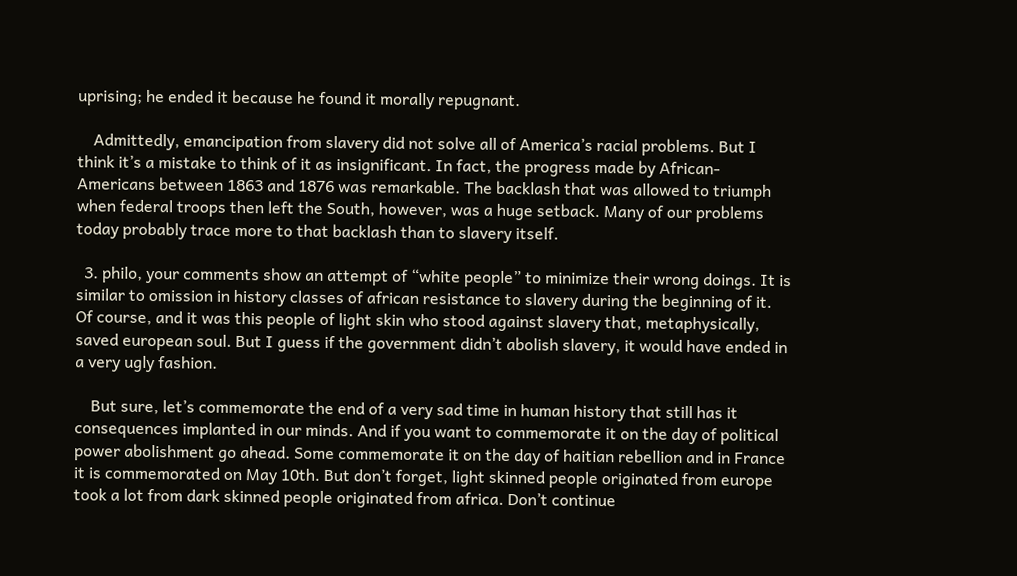uprising; he ended it because he found it morally repugnant.

    Admittedly, emancipation from slavery did not solve all of America’s racial problems. But I think it’s a mistake to think of it as insignificant. In fact, the progress made by African-Americans between 1863 and 1876 was remarkable. The backlash that was allowed to triumph when federal troops then left the South, however, was a huge setback. Many of our problems today probably trace more to that backlash than to slavery itself.

  3. philo, your comments show an attempt of “white people” to minimize their wrong doings. It is similar to omission in history classes of african resistance to slavery during the beginning of it. Of course, and it was this people of light skin who stood against slavery that, metaphysically, saved european soul. But I guess if the government didn’t abolish slavery, it would have ended in a very ugly fashion.

    But sure, let’s commemorate the end of a very sad time in human history that still has it consequences implanted in our minds. And if you want to commemorate it on the day of political power abolishment go ahead. Some commemorate it on the day of haitian rebellion and in France it is commemorated on May 10th. But don’t forget, light skinned people originated from europe took a lot from dark skinned people originated from africa. Don’t continue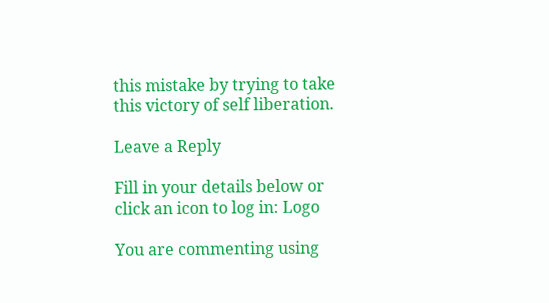this mistake by trying to take this victory of self liberation.

Leave a Reply

Fill in your details below or click an icon to log in: Logo

You are commenting using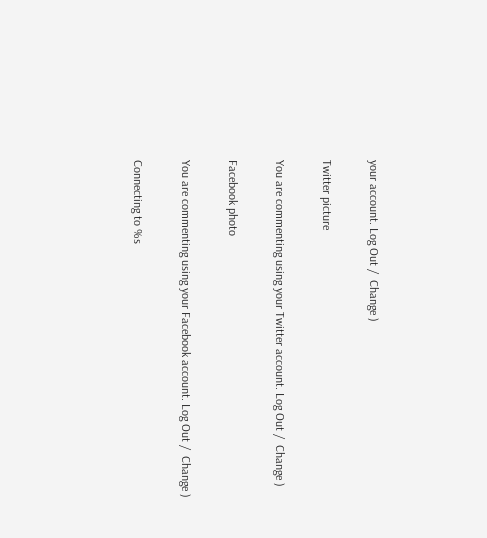your account. Log Out /  Change )

Twitter picture

You are commenting using your Twitter account. Log Out /  Change )

Facebook photo

You are commenting using your Facebook account. Log Out /  Change )

Connecting to %s